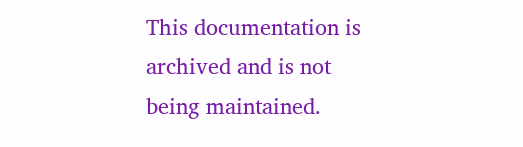This documentation is archived and is not being maintained.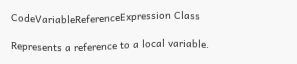CodeVariableReferenceExpression Class

Represents a reference to a local variable.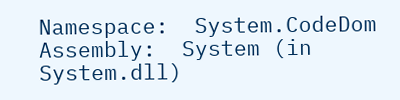Namespace:  System.CodeDom
Assembly:  System (in System.dll)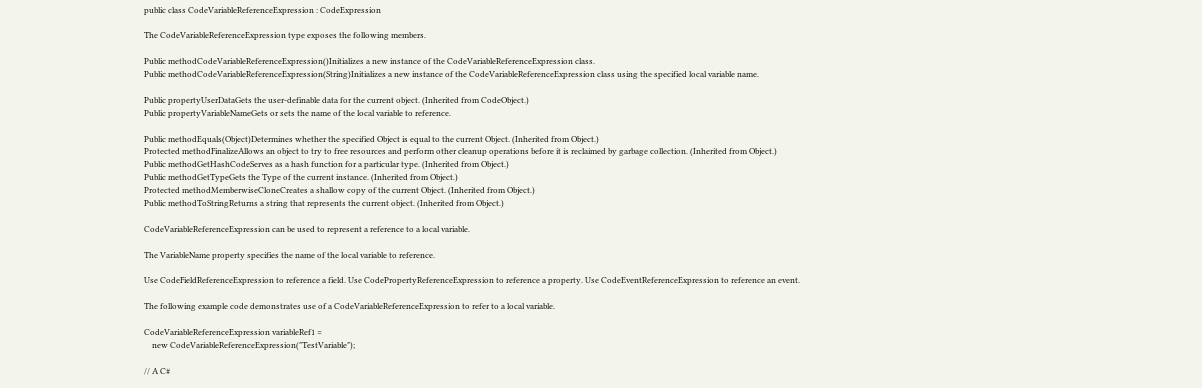public class CodeVariableReferenceExpression : CodeExpression

The CodeVariableReferenceExpression type exposes the following members.

Public methodCodeVariableReferenceExpression()Initializes a new instance of the CodeVariableReferenceExpression class.
Public methodCodeVariableReferenceExpression(String)Initializes a new instance of the CodeVariableReferenceExpression class using the specified local variable name.

Public propertyUserDataGets the user-definable data for the current object. (Inherited from CodeObject.)
Public propertyVariableNameGets or sets the name of the local variable to reference.

Public methodEquals(Object)Determines whether the specified Object is equal to the current Object. (Inherited from Object.)
Protected methodFinalizeAllows an object to try to free resources and perform other cleanup operations before it is reclaimed by garbage collection. (Inherited from Object.)
Public methodGetHashCodeServes as a hash function for a particular type. (Inherited from Object.)
Public methodGetTypeGets the Type of the current instance. (Inherited from Object.)
Protected methodMemberwiseCloneCreates a shallow copy of the current Object. (Inherited from Object.)
Public methodToStringReturns a string that represents the current object. (Inherited from Object.)

CodeVariableReferenceExpression can be used to represent a reference to a local variable.

The VariableName property specifies the name of the local variable to reference.

Use CodeFieldReferenceExpression to reference a field. Use CodePropertyReferenceExpression to reference a property. Use CodeEventReferenceExpression to reference an event.

The following example code demonstrates use of a CodeVariableReferenceExpression to refer to a local variable.

CodeVariableReferenceExpression variableRef1 =
    new CodeVariableReferenceExpression("TestVariable");

// A C#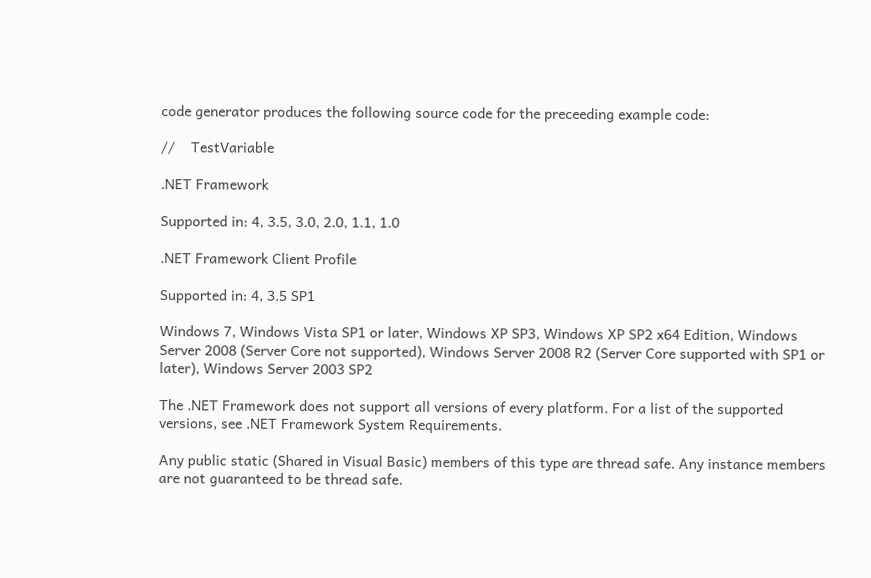code generator produces the following source code for the preceeding example code:

//    TestVariable

.NET Framework

Supported in: 4, 3.5, 3.0, 2.0, 1.1, 1.0

.NET Framework Client Profile

Supported in: 4, 3.5 SP1

Windows 7, Windows Vista SP1 or later, Windows XP SP3, Windows XP SP2 x64 Edition, Windows Server 2008 (Server Core not supported), Windows Server 2008 R2 (Server Core supported with SP1 or later), Windows Server 2003 SP2

The .NET Framework does not support all versions of every platform. For a list of the supported versions, see .NET Framework System Requirements.

Any public static (Shared in Visual Basic) members of this type are thread safe. Any instance members are not guaranteed to be thread safe.